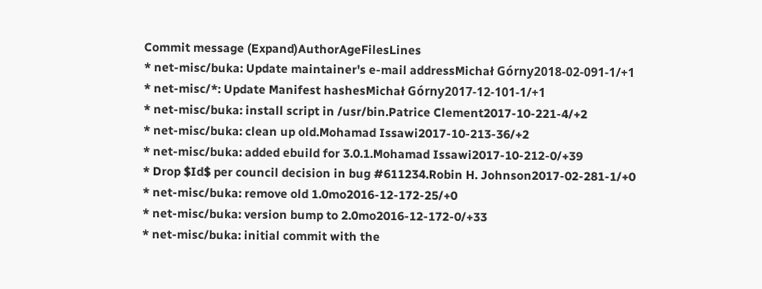Commit message (Expand)AuthorAgeFilesLines
* net-misc/buka: Update maintainer's e-mail addressMichał Górny2018-02-091-1/+1
* net-misc/*: Update Manifest hashesMichał Górny2017-12-101-1/+1
* net-misc/buka: install script in /usr/bin.Patrice Clement2017-10-221-4/+2
* net-misc/buka: clean up old.Mohamad Issawi2017-10-213-36/+2
* net-misc/buka: added ebuild for 3.0.1.Mohamad Issawi2017-10-212-0/+39
* Drop $Id$ per council decision in bug #611234.Robin H. Johnson2017-02-281-1/+0
* net-misc/buka: remove old 1.0mo2016-12-172-25/+0
* net-misc/buka: version bump to 2.0mo2016-12-172-0/+33
* net-misc/buka: initial commit with the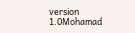version 1.0Mohamad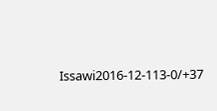Issawi2016-12-113-0/+37